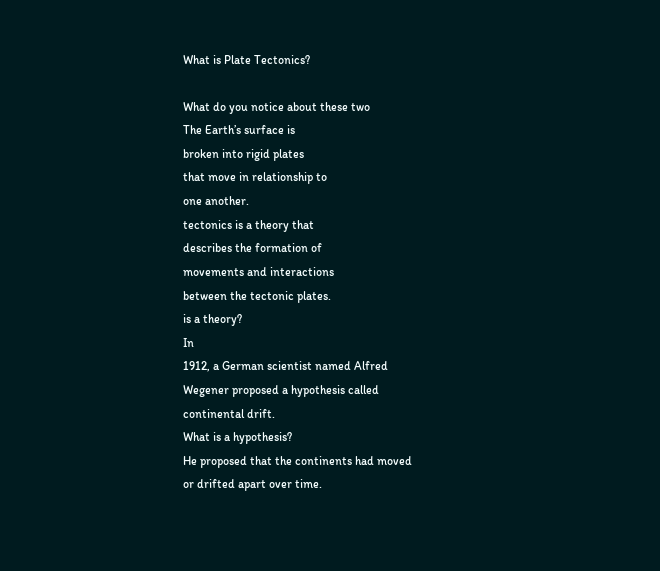What is Plate Tectonics?

What do you notice about these two
The Earth’s surface is
broken into rigid plates
that move in relationship to
one another.
tectonics is a theory that
describes the formation of
movements and interactions
between the tectonic plates.
is a theory?
In
1912, a German scientist named Alfred
Wegener proposed a hypothesis called
continental drift.
What is a hypothesis?
He proposed that the continents had moved
or drifted apart over time.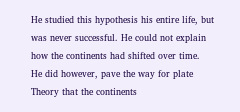He studied this hypothesis his entire life, but
was never successful. He could not explain
how the continents had shifted over time.
He did however, pave the way for plate
Theory that the continents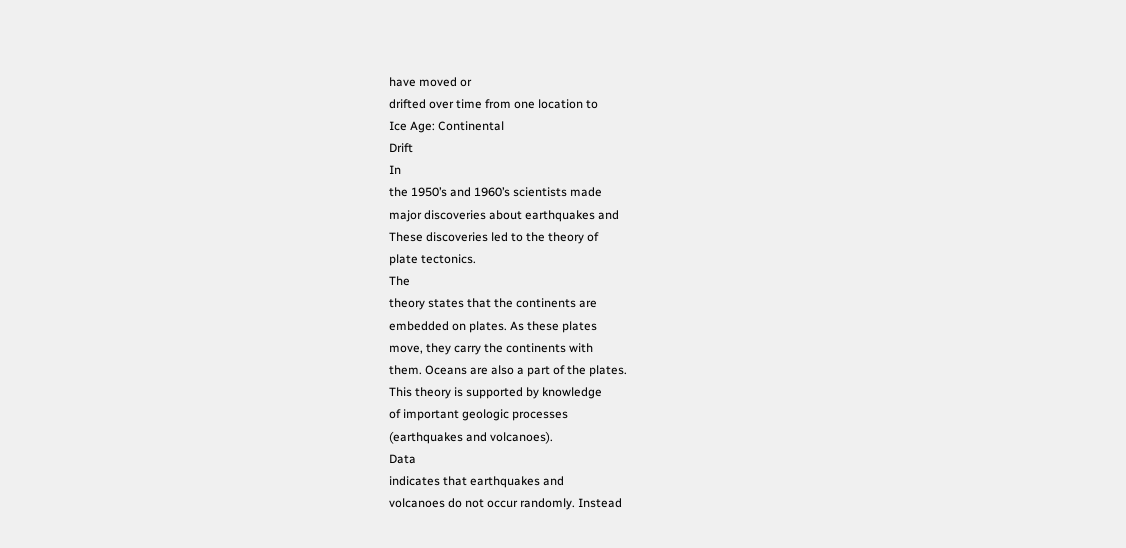have moved or
drifted over time from one location to
Ice Age: Continental
Drift
In
the 1950’s and 1960’s scientists made
major discoveries about earthquakes and
These discoveries led to the theory of
plate tectonics.
The
theory states that the continents are
embedded on plates. As these plates
move, they carry the continents with
them. Oceans are also a part of the plates.
This theory is supported by knowledge
of important geologic processes
(earthquakes and volcanoes).
Data
indicates that earthquakes and
volcanoes do not occur randomly. Instead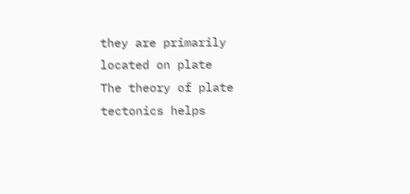they are primarily located on plate
The theory of plate tectonics helps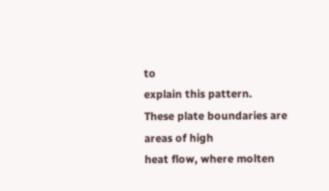to
explain this pattern.
These plate boundaries are areas of high
heat flow, where molten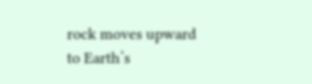rock moves upward
to Earth’s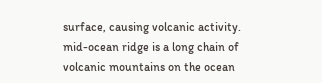surface, causing volcanic activity.
mid-ocean ridge is a long chain of
volcanic mountains on the ocean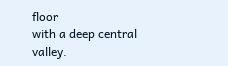floor
with a deep central valley.